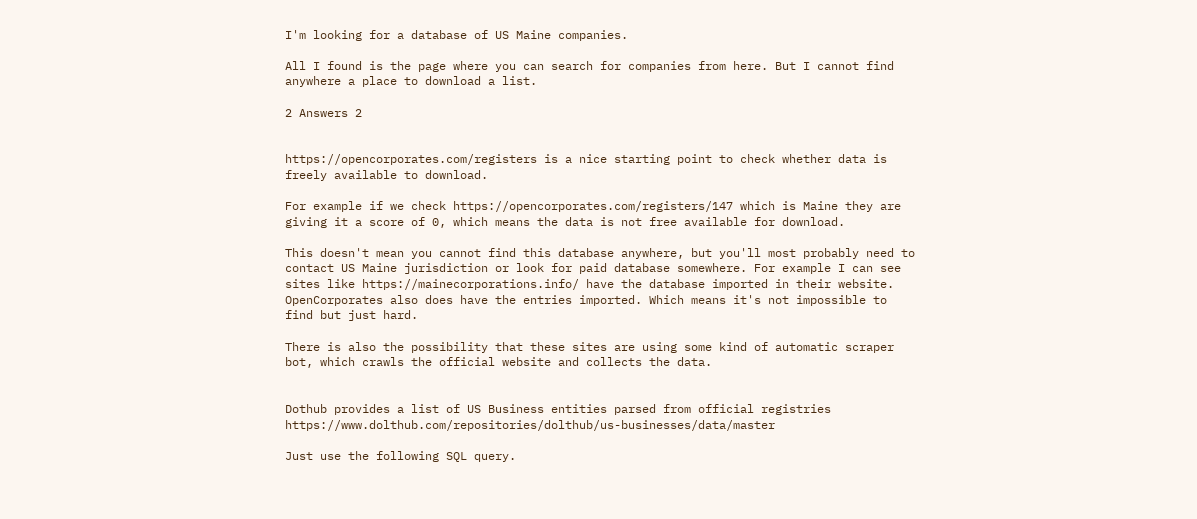I'm looking for a database of US Maine companies.

All I found is the page where you can search for companies from here. But I cannot find anywhere a place to download a list.

2 Answers 2


https://opencorporates.com/registers is a nice starting point to check whether data is freely available to download.

For example if we check https://opencorporates.com/registers/147 which is Maine they are giving it a score of 0, which means the data is not free available for download.

This doesn't mean you cannot find this database anywhere, but you'll most probably need to contact US Maine jurisdiction or look for paid database somewhere. For example I can see sites like https://mainecorporations.info/ have the database imported in their website. OpenCorporates also does have the entries imported. Which means it's not impossible to find but just hard.

There is also the possibility that these sites are using some kind of automatic scraper bot, which crawls the official website and collects the data.


Dothub provides a list of US Business entities parsed from official registries https://www.dolthub.com/repositories/dolthub/us-businesses/data/master

Just use the following SQL query.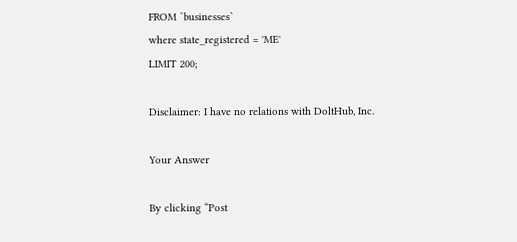FROM `businesses`
where state_registered = 'ME'
LIMIT 200;

Disclaimer: I have no relations with DoltHub, Inc.

Your Answer

By clicking “Post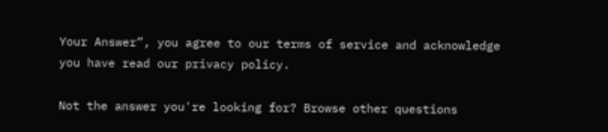Your Answer”, you agree to our terms of service and acknowledge you have read our privacy policy.

Not the answer you're looking for? Browse other questions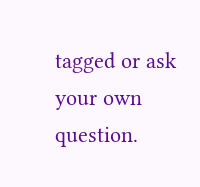tagged or ask your own question.